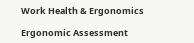Work Health & Ergonomics

Ergonomic Assessment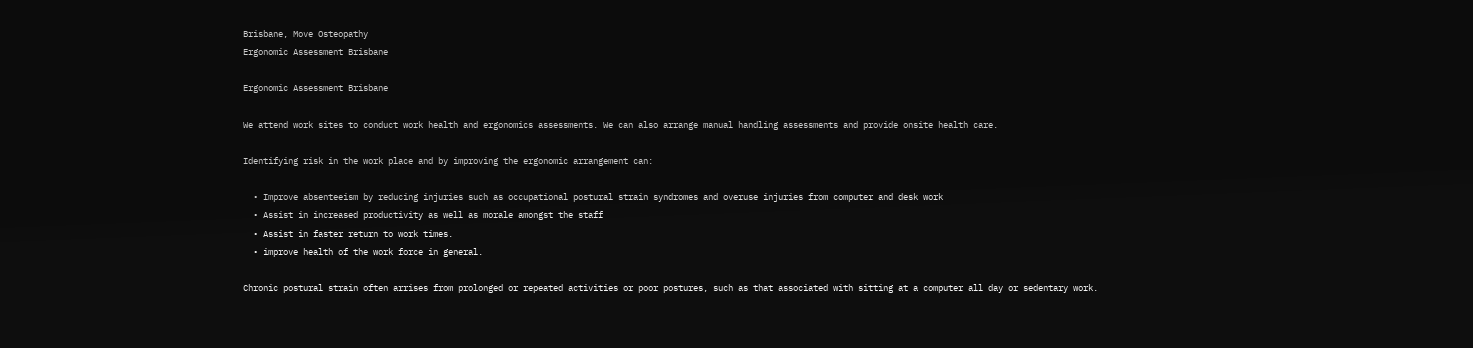Brisbane, Move Osteopathy
Ergonomic Assessment Brisbane

Ergonomic Assessment Brisbane

We attend work sites to conduct work health and ergonomics assessments. We can also arrange manual handling assessments and provide onsite health care.

Identifying risk in the work place and by improving the ergonomic arrangement can:

  • Improve absenteeism by reducing injuries such as occupational postural strain syndromes and overuse injuries from computer and desk work
  • Assist in increased productivity as well as morale amongst the staff
  • Assist in faster return to work times.
  • improve health of the work force in general.

Chronic postural strain often arrises from prolonged or repeated activities or poor postures, such as that associated with sitting at a computer all day or sedentary work.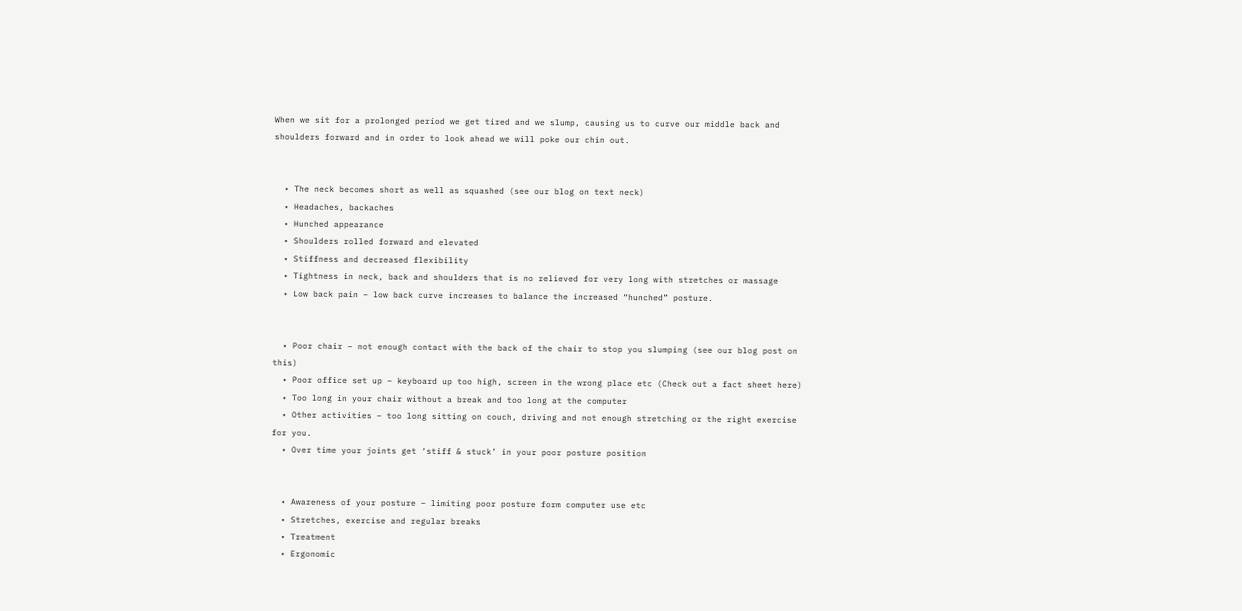When we sit for a prolonged period we get tired and we slump, causing us to curve our middle back and shoulders forward and in order to look ahead we will poke our chin out.


  • The neck becomes short as well as squashed (see our blog on text neck)
  • Headaches, backaches
  • Hunched appearance
  • Shoulders rolled forward and elevated
  • Stiffness and decreased flexibility
  • Tightness in neck, back and shoulders that is no relieved for very long with stretches or massage
  • Low back pain – low back curve increases to balance the increased “hunched” posture.


  • Poor chair – not enough contact with the back of the chair to stop you slumping (see our blog post on this)
  • Poor office set up – keyboard up too high, screen in the wrong place etc (Check out a fact sheet here)
  • Too long in your chair without a break and too long at the computer
  • Other activities – too long sitting on couch, driving and not enough stretching or the right exercise for you.
  • Over time your joints get ‘stiff & stuck’ in your poor posture position


  • Awareness of your posture – limiting poor posture form computer use etc
  • Stretches, exercise and regular breaks
  • Treatment
  • Ergonomic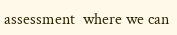assessment  where we can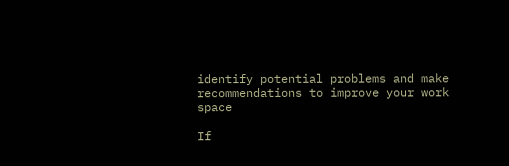identify potential problems and make recommendations to improve your work space

If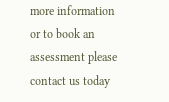more information or to book an assessment please contact us today